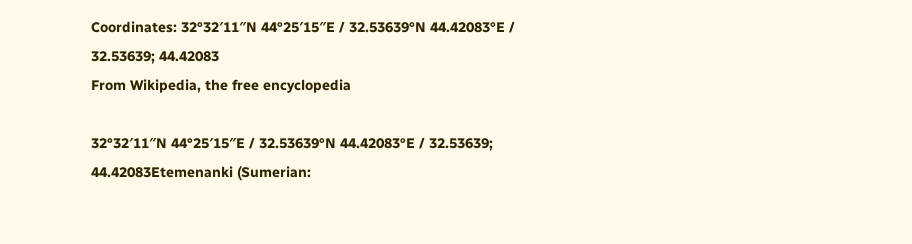Coordinates: 32°32′11″N 44°25′15″E / 32.53639°N 44.42083°E / 32.53639; 44.42083
From Wikipedia, the free encyclopedia

32°32′11″N 44°25′15″E / 32.53639°N 44.42083°E / 32.53639; 44.42083Etemenanki (Sumerian: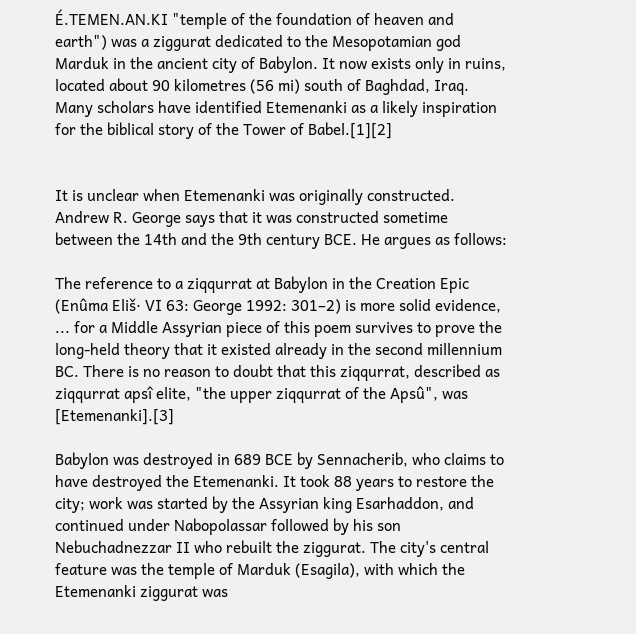É.TEMEN.AN.KI "temple of the foundation of heaven and earth") was a ziggurat dedicated to the Mesopotamian god Marduk in the ancient city of Babylon. It now exists only in ruins, located about 90 kilometres (56 mi) south of Baghdad, Iraq. Many scholars have identified Etemenanki as a likely inspiration for the biblical story of the Tower of Babel.[1][2]


It is unclear when Etemenanki was originally constructed. Andrew R. George says that it was constructed sometime between the 14th and the 9th century BCE. He argues as follows:

The reference to a ziqqurrat at Babylon in the Creation Epic (Enûma Eliš· VI 63: George 1992: 301–2) is more solid evidence, ... for a Middle Assyrian piece of this poem survives to prove the long-held theory that it existed already in the second millennium BC. There is no reason to doubt that this ziqqurrat, described as ziqqurrat apsî elite, "the upper ziqqurrat of the Apsû", was [Etemenanki].[3]

Babylon was destroyed in 689 BCE by Sennacherib, who claims to have destroyed the Etemenanki. It took 88 years to restore the city; work was started by the Assyrian king Esarhaddon, and continued under Nabopolassar followed by his son Nebuchadnezzar II who rebuilt the ziggurat. The city's central feature was the temple of Marduk (Esagila), with which the Etemenanki ziggurat was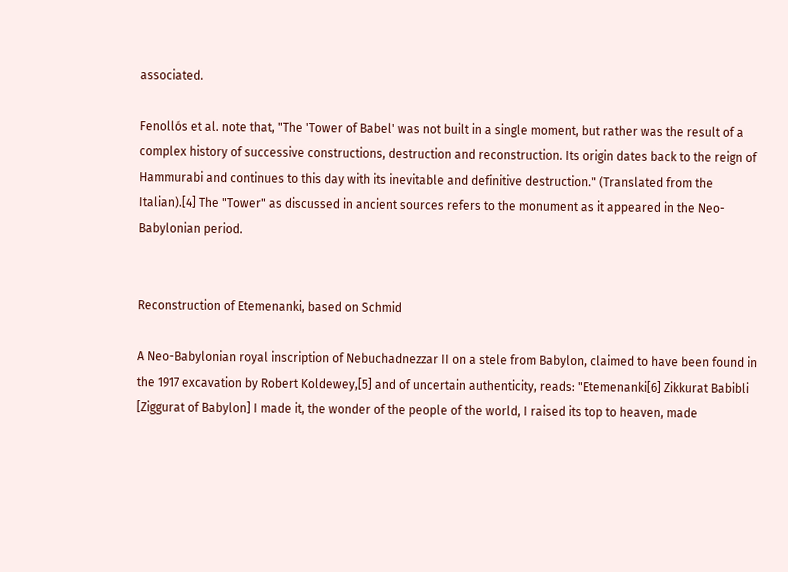associated.

Fenollós et al. note that, "The 'Tower of Babel' was not built in a single moment, but rather was the result of a complex history of successive constructions, destruction and reconstruction. Its origin dates back to the reign of Hammurabi and continues to this day with its inevitable and definitive destruction." (Translated from the Italian).[4] The "Tower" as discussed in ancient sources refers to the monument as it appeared in the Neo-Babylonian period.


Reconstruction of Etemenanki, based on Schmid

A Neo-Babylonian royal inscription of Nebuchadnezzar II on a stele from Babylon, claimed to have been found in the 1917 excavation by Robert Koldewey,[5] and of uncertain authenticity, reads: "Etemenanki[6] Zikkurat Babibli [Ziggurat of Babylon] I made it, the wonder of the people of the world, I raised its top to heaven, made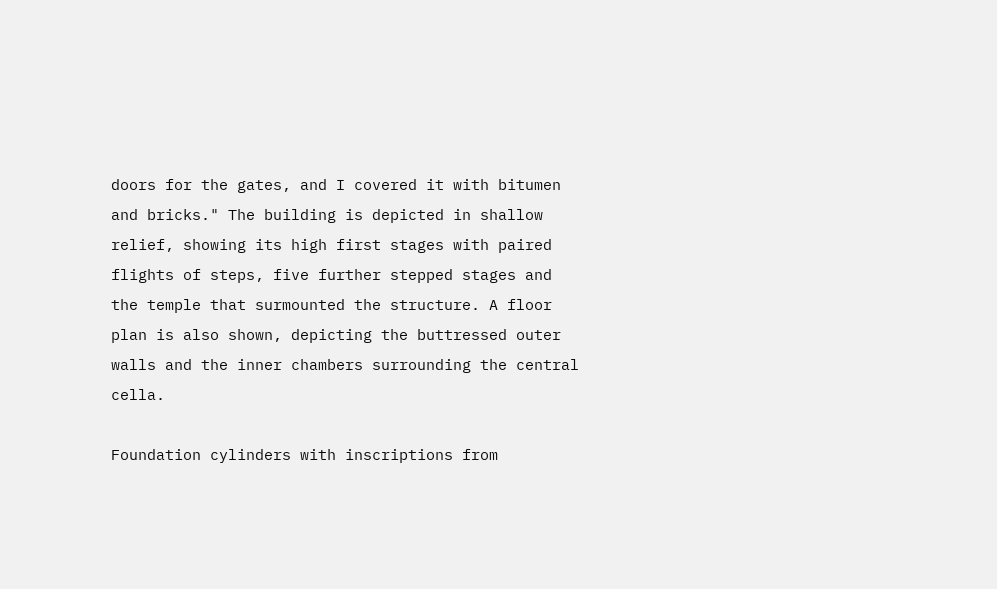doors for the gates, and I covered it with bitumen and bricks." The building is depicted in shallow relief, showing its high first stages with paired flights of steps, five further stepped stages and the temple that surmounted the structure. A floor plan is also shown, depicting the buttressed outer walls and the inner chambers surrounding the central cella.

Foundation cylinders with inscriptions from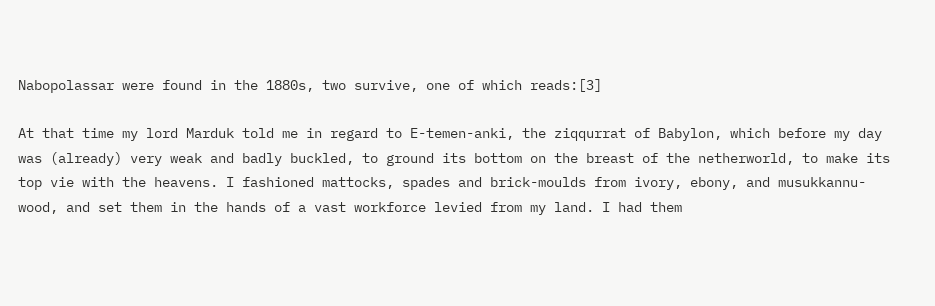Nabopolassar were found in the 1880s, two survive, one of which reads:[3]

At that time my lord Marduk told me in regard to E-temen-anki, the ziqqurrat of Babylon, which before my day was (already) very weak and badly buckled, to ground its bottom on the breast of the netherworld, to make its top vie with the heavens. I fashioned mattocks, spades and brick-moulds from ivory, ebony, and musukkannu-wood, and set them in the hands of a vast workforce levied from my land. I had them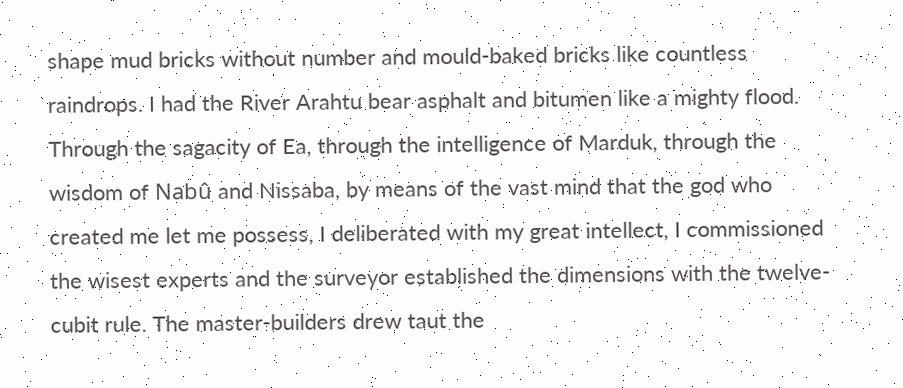shape mud bricks without number and mould-baked bricks like countless raindrops. I had the River Arahtu bear asphalt and bitumen like a mighty flood. Through the sagacity of Ea, through the intelligence of Marduk, through the wisdom of Nabû and Nissaba, by means of the vast mind that the god who created me let me possess, I deliberated with my great intellect, I commissioned the wisest experts and the surveyor established the dimensions with the twelve-cubit rule. The master-builders drew taut the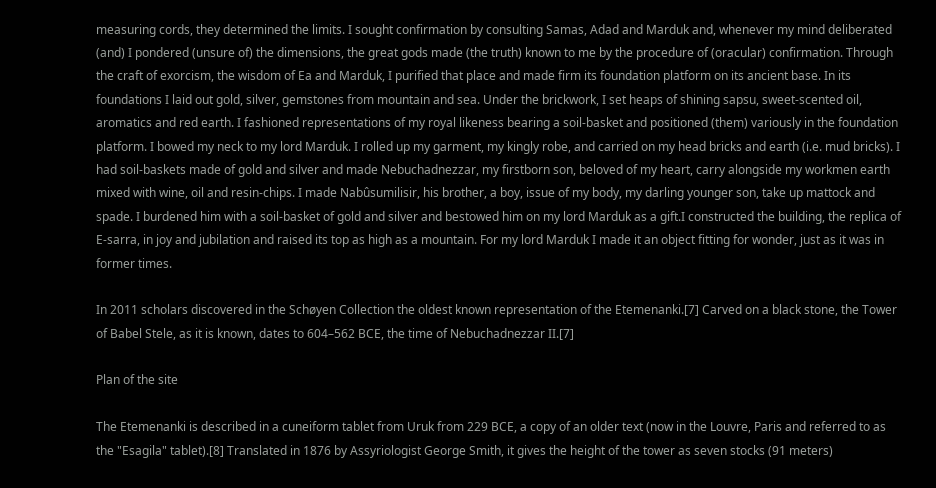measuring cords, they determined the limits. I sought confirmation by consulting Samas, Adad and Marduk and, whenever my mind deliberated (and) I pondered (unsure of) the dimensions, the great gods made (the truth) known to me by the procedure of (oracular) confirmation. Through the craft of exorcism, the wisdom of Ea and Marduk, I purified that place and made firm its foundation platform on its ancient base. In its foundations I laid out gold, silver, gemstones from mountain and sea. Under the brickwork, I set heaps of shining sapsu, sweet-scented oil, aromatics and red earth. I fashioned representations of my royal likeness bearing a soil-basket and positioned (them) variously in the foundation platform. I bowed my neck to my lord Marduk. I rolled up my garment, my kingly robe, and carried on my head bricks and earth (i.e. mud bricks). I had soil-baskets made of gold and silver and made Nebuchadnezzar, my firstborn son, beloved of my heart, carry alongside my workmen earth mixed with wine, oil and resin-chips. I made Nabûsumilisir, his brother, a boy, issue of my body, my darling younger son, take up mattock and spade. I burdened him with a soil-basket of gold and silver and bestowed him on my lord Marduk as a gift.I constructed the building, the replica of E-sarra, in joy and jubilation and raised its top as high as a mountain. For my lord Marduk I made it an object fitting for wonder, just as it was in former times.

In 2011 scholars discovered in the Schøyen Collection the oldest known representation of the Etemenanki.[7] Carved on a black stone, the Tower of Babel Stele, as it is known, dates to 604–562 BCE, the time of Nebuchadnezzar II.[7]

Plan of the site

The Etemenanki is described in a cuneiform tablet from Uruk from 229 BCE, a copy of an older text (now in the Louvre, Paris and referred to as the "Esagila" tablet).[8] Translated in 1876 by Assyriologist George Smith, it gives the height of the tower as seven stocks (91 meters)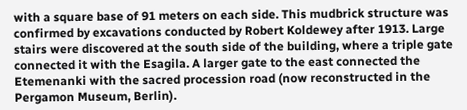with a square base of 91 meters on each side. This mudbrick structure was confirmed by excavations conducted by Robert Koldewey after 1913. Large stairs were discovered at the south side of the building, where a triple gate connected it with the Esagila. A larger gate to the east connected the Etemenanki with the sacred procession road (now reconstructed in the Pergamon Museum, Berlin).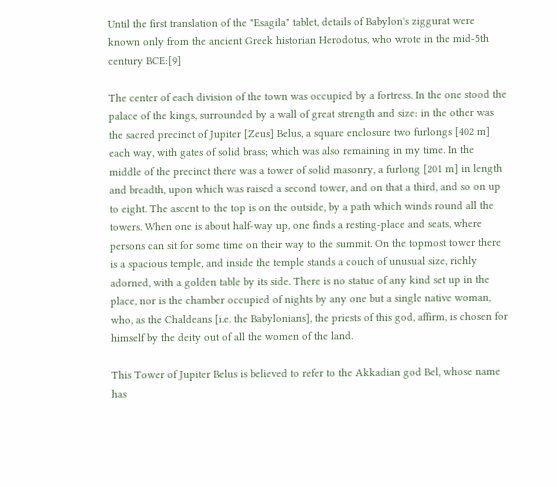Until the first translation of the "Esagila" tablet, details of Babylon's ziggurat were known only from the ancient Greek historian Herodotus, who wrote in the mid-5th century BCE:[9]

The center of each division of the town was occupied by a fortress. In the one stood the palace of the kings, surrounded by a wall of great strength and size: in the other was the sacred precinct of Jupiter [Zeus] Belus, a square enclosure two furlongs [402 m] each way, with gates of solid brass; which was also remaining in my time. In the middle of the precinct there was a tower of solid masonry, a furlong [201 m] in length and breadth, upon which was raised a second tower, and on that a third, and so on up to eight. The ascent to the top is on the outside, by a path which winds round all the towers. When one is about half-way up, one finds a resting-place and seats, where persons can sit for some time on their way to the summit. On the topmost tower there is a spacious temple, and inside the temple stands a couch of unusual size, richly adorned, with a golden table by its side. There is no statue of any kind set up in the place, nor is the chamber occupied of nights by any one but a single native woman, who, as the Chaldeans [i.e. the Babylonians], the priests of this god, affirm, is chosen for himself by the deity out of all the women of the land.

This Tower of Jupiter Belus is believed to refer to the Akkadian god Bel, whose name has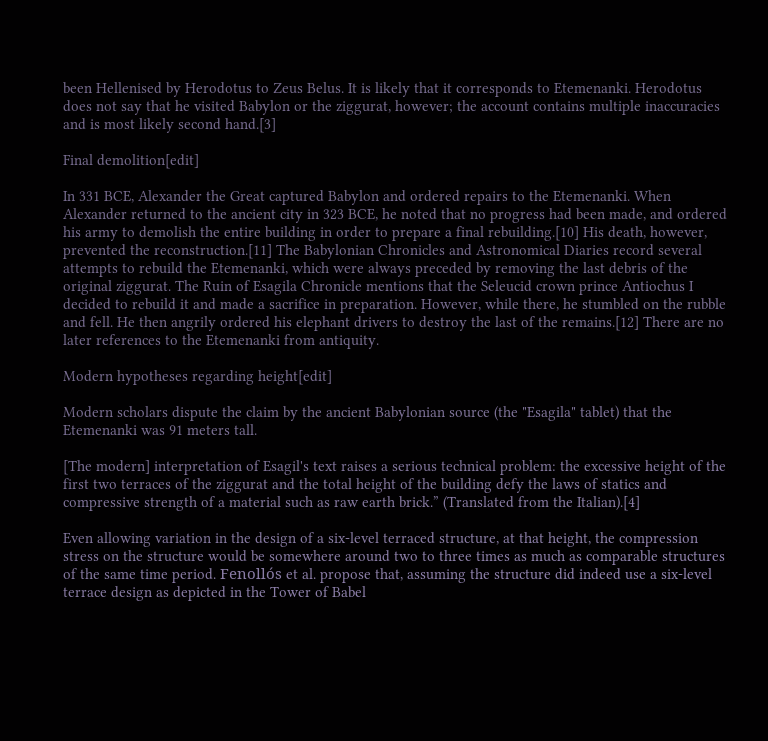been Hellenised by Herodotus to Zeus Belus. It is likely that it corresponds to Etemenanki. Herodotus does not say that he visited Babylon or the ziggurat, however; the account contains multiple inaccuracies and is most likely second hand.[3]

Final demolition[edit]

In 331 BCE, Alexander the Great captured Babylon and ordered repairs to the Etemenanki. When Alexander returned to the ancient city in 323 BCE, he noted that no progress had been made, and ordered his army to demolish the entire building in order to prepare a final rebuilding.[10] His death, however, prevented the reconstruction.[11] The Babylonian Chronicles and Astronomical Diaries record several attempts to rebuild the Etemenanki, which were always preceded by removing the last debris of the original ziggurat. The Ruin of Esagila Chronicle mentions that the Seleucid crown prince Antiochus I decided to rebuild it and made a sacrifice in preparation. However, while there, he stumbled on the rubble and fell. He then angrily ordered his elephant drivers to destroy the last of the remains.[12] There are no later references to the Etemenanki from antiquity.

Modern hypotheses regarding height[edit]

Modern scholars dispute the claim by the ancient Babylonian source (the "Esagila" tablet) that the Etemenanki was 91 meters tall.

[The modern] interpretation of Esagil's text raises a serious technical problem: the excessive height of the first two terraces of the ziggurat and the total height of the building defy the laws of statics and compressive strength of a material such as raw earth brick.” (Translated from the Italian).[4]

Even allowing variation in the design of a six-level terraced structure, at that height, the compression stress on the structure would be somewhere around two to three times as much as comparable structures of the same time period. Fenollós et al. propose that, assuming the structure did indeed use a six-level terrace design as depicted in the Tower of Babel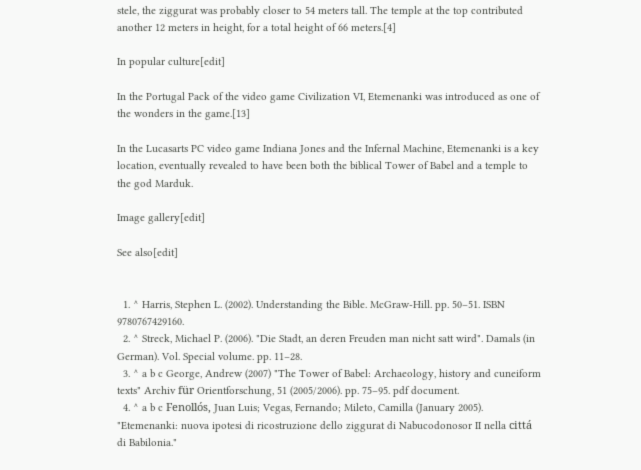stele, the ziggurat was probably closer to 54 meters tall. The temple at the top contributed another 12 meters in height, for a total height of 66 meters.[4]

In popular culture[edit]

In the Portugal Pack of the video game Civilization VI, Etemenanki was introduced as one of the wonders in the game.[13]

In the Lucasarts PC video game Indiana Jones and the Infernal Machine, Etemenanki is a key location, eventually revealed to have been both the biblical Tower of Babel and a temple to the god Marduk.

Image gallery[edit]

See also[edit]


  1. ^ Harris, Stephen L. (2002). Understanding the Bible. McGraw-Hill. pp. 50–51. ISBN 9780767429160.
  2. ^ Streck, Michael P. (2006). "Die Stadt, an deren Freuden man nicht satt wird". Damals (in German). Vol. Special volume. pp. 11–28.
  3. ^ a b c George, Andrew (2007) "The Tower of Babel: Archaeology, history and cuneiform texts" Archiv für Orientforschung, 51 (2005/2006). pp. 75–95. pdf document.
  4. ^ a b c Fenollós, Juan Luis; Vegas, Fernando; Mileto, Camilla (January 2005). "Etemenanki: nuova ipotesi di ricostruzione dello ziggurat di Nabucodonosor II nella cittá di Babilonia."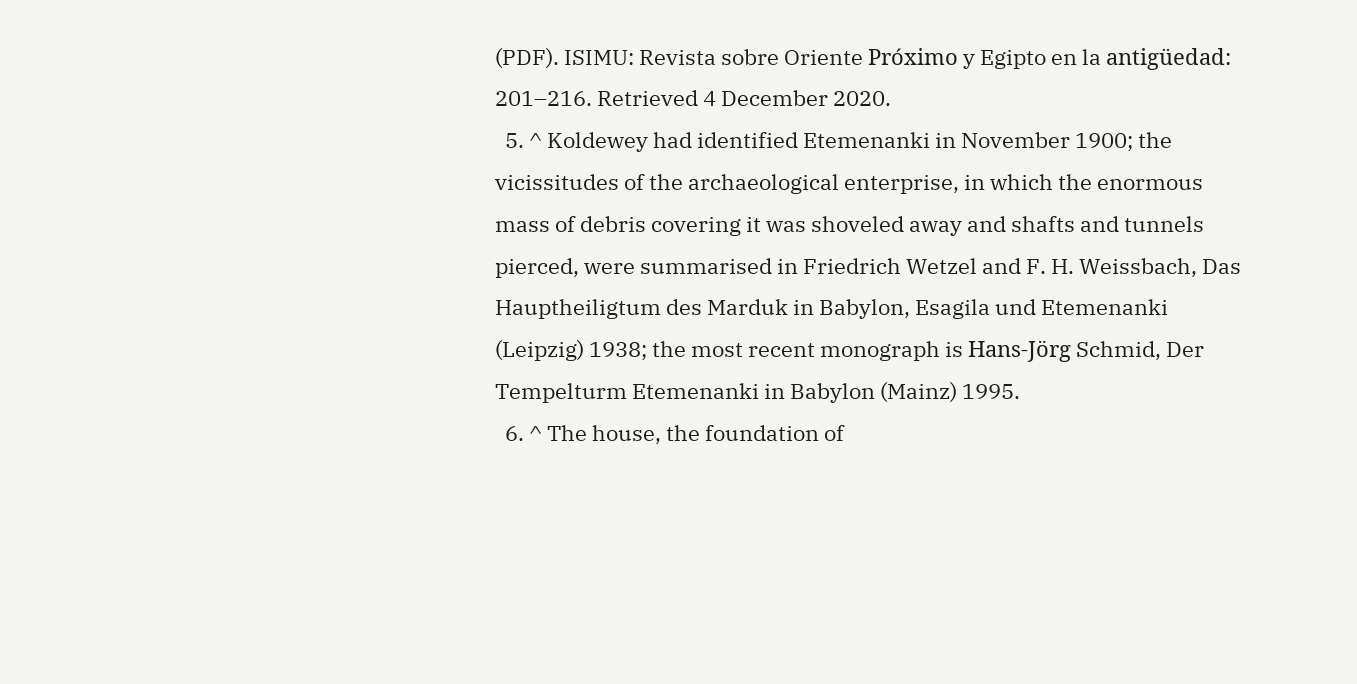(PDF). ISIMU: Revista sobre Oriente Próximo y Egipto en la antigüedad: 201–216. Retrieved 4 December 2020.
  5. ^ Koldewey had identified Etemenanki in November 1900; the vicissitudes of the archaeological enterprise, in which the enormous mass of debris covering it was shoveled away and shafts and tunnels pierced, were summarised in Friedrich Wetzel and F. H. Weissbach, Das Hauptheiligtum des Marduk in Babylon, Esagila und Etemenanki (Leipzig) 1938; the most recent monograph is Hans-Jörg Schmid, Der Tempelturm Etemenanki in Babylon (Mainz) 1995.
  6. ^ The house, the foundation of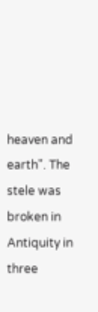heaven and earth". The stele was broken in Antiquity in three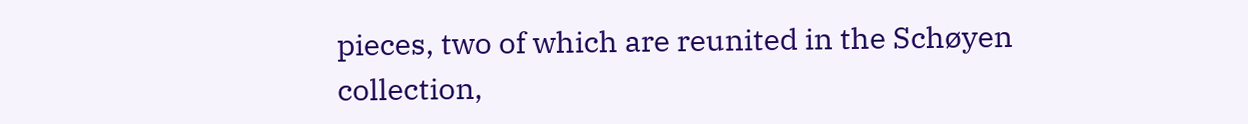pieces, two of which are reunited in the Schøyen collection,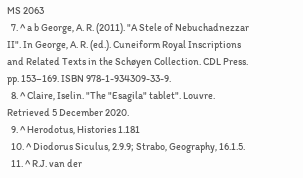MS 2063
  7. ^ a b George, A. R. (2011). "A Stele of Nebuchadnezzar II". In George, A. R. (ed.). Cuneiform Royal Inscriptions and Related Texts in the Schøyen Collection. CDL Press. pp. 153–169. ISBN 978-1-934309-33-9.
  8. ^ Claire, Iselin. "The "Esagila" tablet". Louvre. Retrieved 5 December 2020.
  9. ^ Herodotus, Histories 1.181
  10. ^ Diodorus Siculus, 2.9.9; Strabo, Geography, 16.1.5.
  11. ^ R.J. van der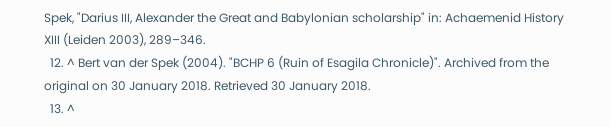Spek, "Darius III, Alexander the Great and Babylonian scholarship" in: Achaemenid History XIII (Leiden 2003), 289–346.
  12. ^ Bert van der Spek (2004). "BCHP 6 (Ruin of Esagila Chronicle)". Archived from the original on 30 January 2018. Retrieved 30 January 2018.
  13. ^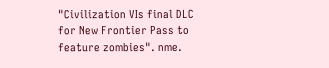"Civilization VIs final DLC for New Frontier Pass to feature zombies". nme.